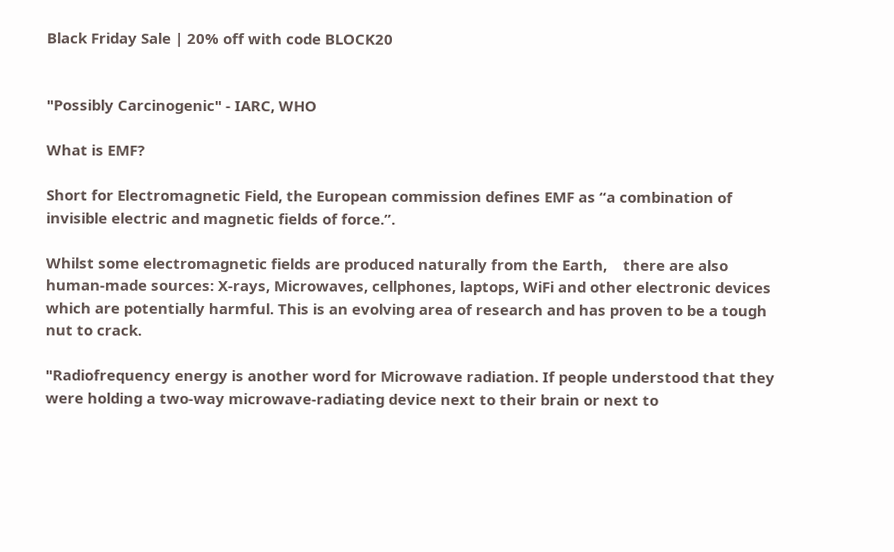Black Friday Sale | 20% off with code BLOCK20


"Possibly Carcinogenic" - IARC, WHO

What is EMF?

Short for Electromagnetic Field, the European commission defines EMF as “a combination of invisible electric and magnetic fields of force.”.

Whilst some electromagnetic fields are produced naturally from the Earth,    there are also human-made sources: X-rays, Microwaves, cellphones, laptops, WiFi and other electronic devices which are potentially harmful. This is an evolving area of research and has proven to be a tough nut to crack.

"Radiofrequency energy is another word for Microwave radiation. If people understood that they were holding a two-way microwave-radiating device next to their brain or next to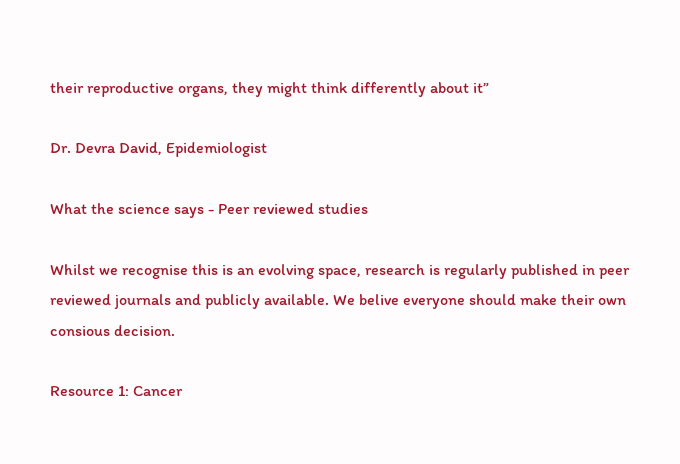their reproductive organs, they might think differently about it”

Dr. Devra David, Epidemiologist

What the science says - Peer reviewed studies

Whilst we recognise this is an evolving space, research is regularly published in peer reviewed journals and publicly available. We belive everyone should make their own consious decision.

Resource 1: Cancer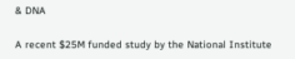& DNA

A recent $25M funded study by the National Institute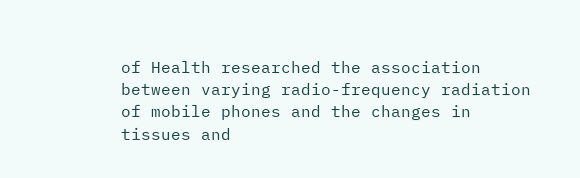of Health researched the association between varying radio-frequency radiation of mobile phones and the changes in tissues and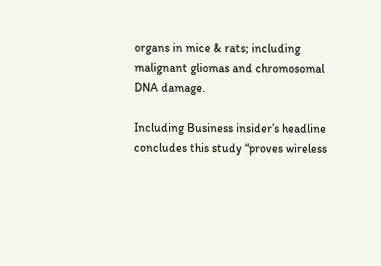organs in mice & rats; including malignant gliomas and chromosomal DNA damage.

Including Business insider’s headline concludes this study “proves wireless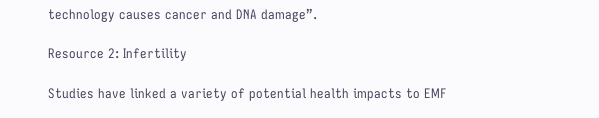technology causes cancer and DNA damage”.

Resource 2: Infertility

Studies have linked a variety of potential health impacts to EMF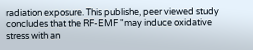radiation exposure. This publishe, peer viewed study concludes that the RF-EMF "may induce oxidative stress with an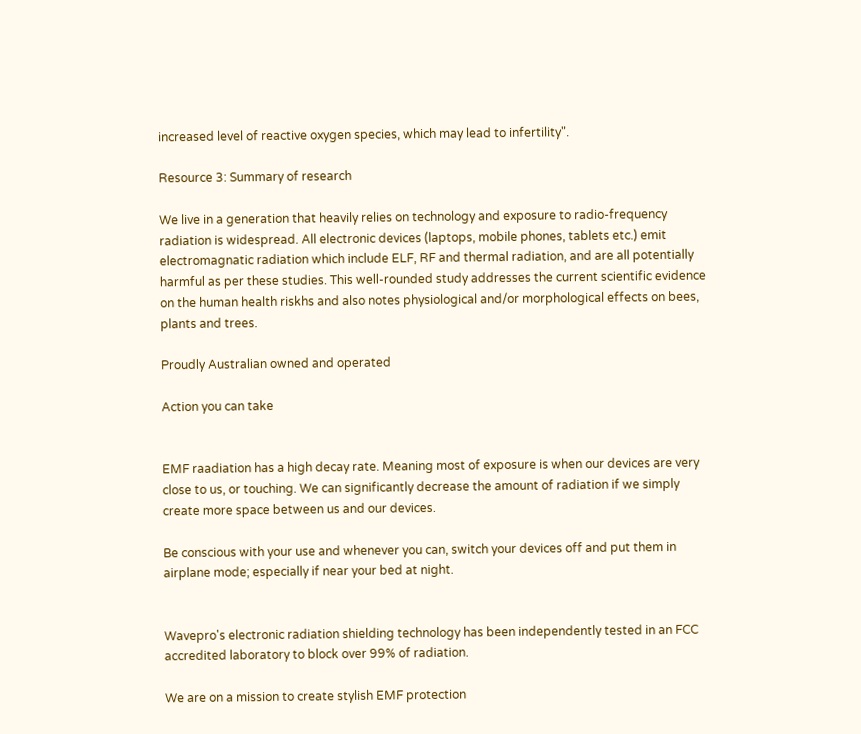increased level of reactive oxygen species, which may lead to infertility".

Resource 3: Summary of research

We live in a generation that heavily relies on technology and exposure to radio-frequency radiation is widespread. All electronic devices (laptops, mobile phones, tablets etc.) emit electromagnatic radiation which include ELF, RF and thermal radiation, and are all potentially harmful as per these studies. This well-rounded study addresses the current scientific evidence on the human health riskhs and also notes physiological and/or morphological effects on bees, plants and trees.

Proudly Australian owned and operated

Action you can take


EMF raadiation has a high decay rate. Meaning most of exposure is when our devices are very close to us, or touching. We can significantly decrease the amount of radiation if we simply create more space between us and our devices.

Be conscious with your use and whenever you can, switch your devices off and put them in airplane mode; especially if near your bed at night.


Wavepro's electronic radiation shielding technology has been independently tested in an FCC accredited laboratory to block over 99% of radiation.

We are on a mission to create stylish EMF protection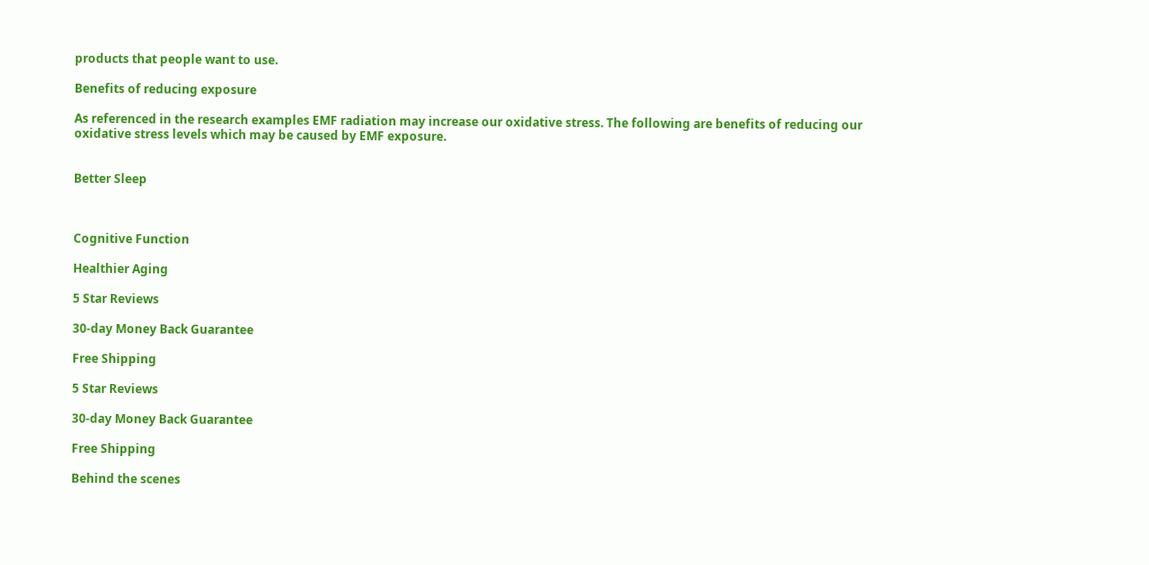products that people want to use.

Benefits of reducing exposure

As referenced in the research examples EMF radiation may increase our oxidative stress. The following are benefits of reducing our oxidative stress levels which may be caused by EMF exposure.


Better Sleep



Cognitive Function

Healthier Aging

5 Star Reviews

30-day Money Back Guarantee

Free Shipping

5 Star Reviews

30-day Money Back Guarantee

Free Shipping

Behind the scenes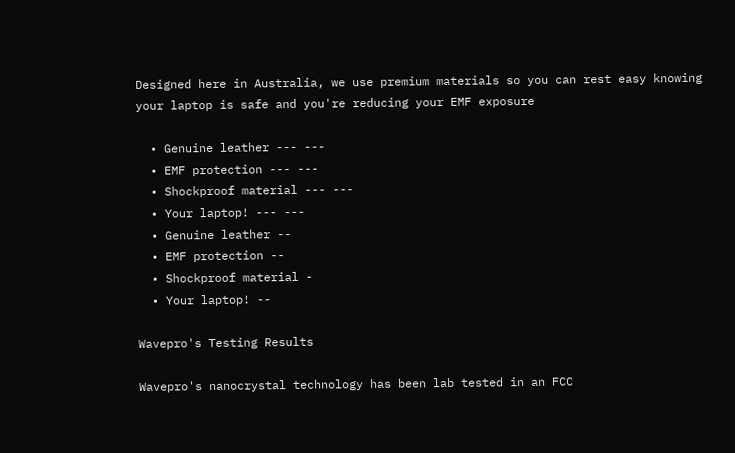Designed here in Australia, we use premium materials so you can rest easy knowing your laptop is safe and you're reducing your EMF exposure

  • Genuine leather --- ---
  • EMF protection --- ---
  • Shockproof material --- ---
  • Your laptop! --- ---
  • Genuine leather --
  • EMF protection --
  • Shockproof material -
  • Your laptop! --

Wavepro's Testing Results

Wavepro's nanocrystal technology has been lab tested in an FCC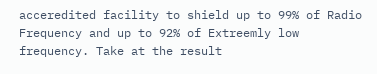acceredited facility to shield up to 99% of Radio Frequency and up to 92% of Extreemly low frequency. Take at the result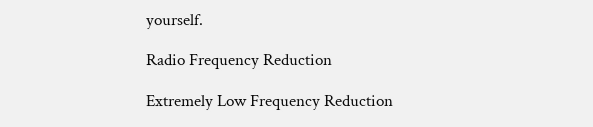yourself.

Radio Frequency Reduction

Extremely Low Frequency Reduction